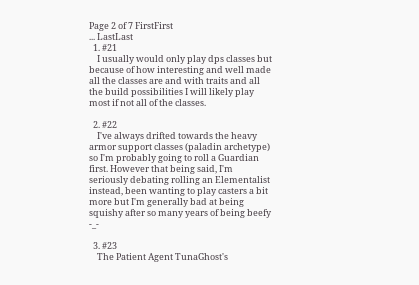Page 2 of 7 FirstFirst
... LastLast
  1. #21
    I usually would only play dps classes but because of how interesting and well made all the classes are and with traits and all the build possibilities I will likely play most if not all of the classes.

  2. #22
    I've always drifted towards the heavy armor support classes (paladin archetype) so I'm probably going to roll a Guardian first. However that being said, I'm seriously debating rolling an Elementalist instead, been wanting to play casters a bit more but I'm generally bad at being squishy after so many years of being beefy -_-

  3. #23
    The Patient Agent TunaGhost's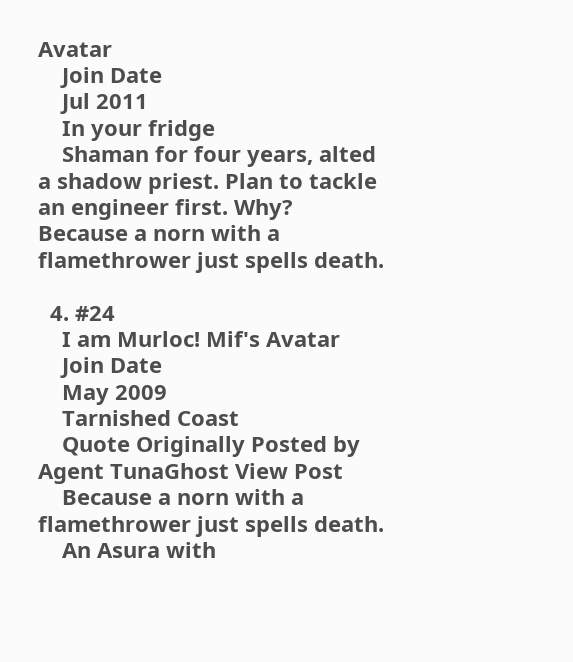Avatar
    Join Date
    Jul 2011
    In your fridge
    Shaman for four years, alted a shadow priest. Plan to tackle an engineer first. Why? Because a norn with a flamethrower just spells death.

  4. #24
    I am Murloc! Mif's Avatar
    Join Date
    May 2009
    Tarnished Coast
    Quote Originally Posted by Agent TunaGhost View Post
    Because a norn with a flamethrower just spells death.
    An Asura with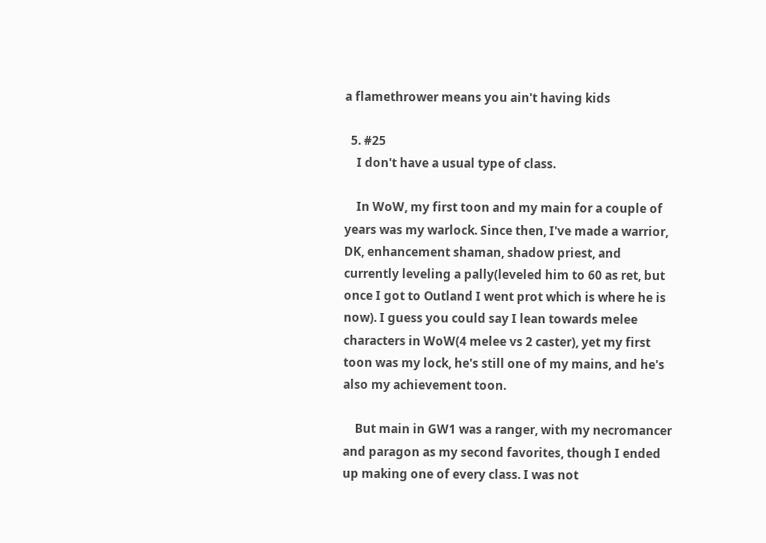a flamethrower means you ain't having kids

  5. #25
    I don't have a usual type of class.

    In WoW, my first toon and my main for a couple of years was my warlock. Since then, I've made a warrior, DK, enhancement shaman, shadow priest, and currently leveling a pally(leveled him to 60 as ret, but once I got to Outland I went prot which is where he is now). I guess you could say I lean towards melee characters in WoW(4 melee vs 2 caster), yet my first toon was my lock, he's still one of my mains, and he's also my achievement toon.

    But main in GW1 was a ranger, with my necromancer and paragon as my second favorites, though I ended up making one of every class. I was not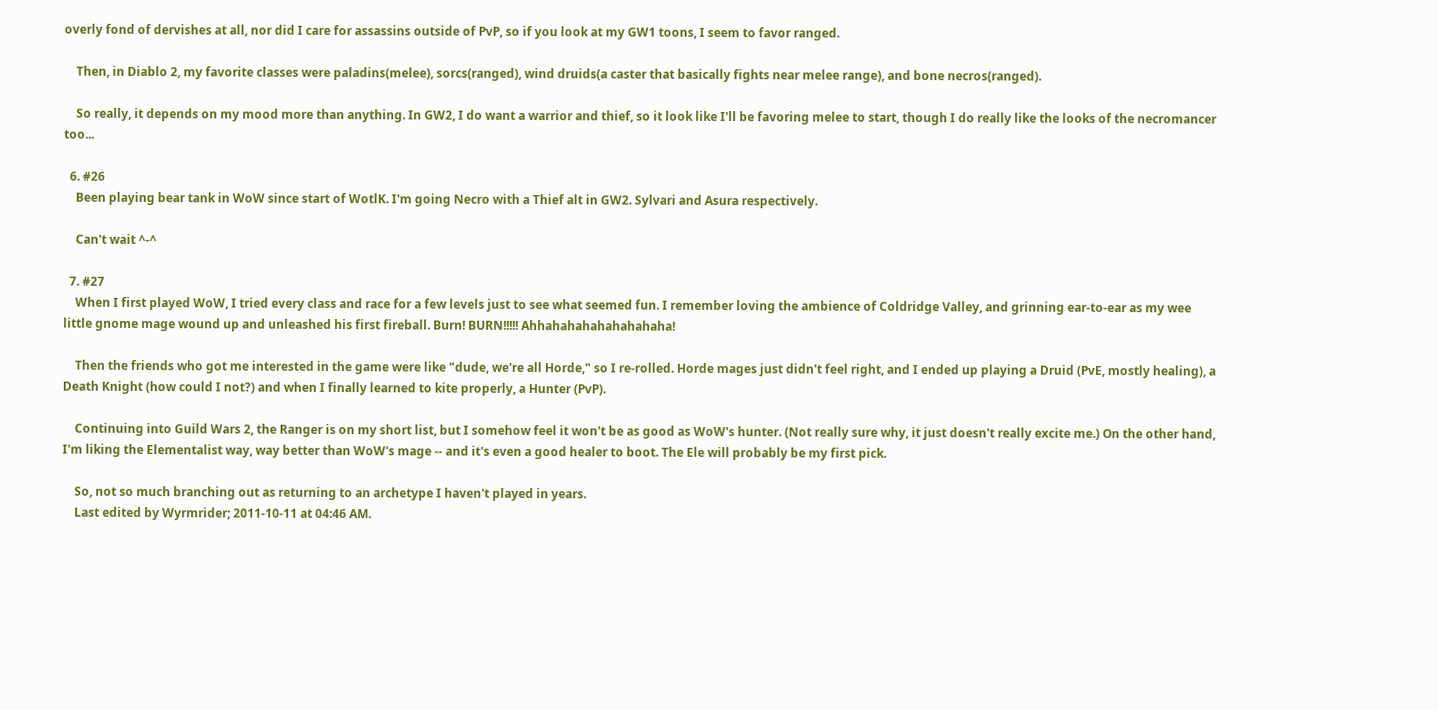overly fond of dervishes at all, nor did I care for assassins outside of PvP, so if you look at my GW1 toons, I seem to favor ranged.

    Then, in Diablo 2, my favorite classes were paladins(melee), sorcs(ranged), wind druids(a caster that basically fights near melee range), and bone necros(ranged).

    So really, it depends on my mood more than anything. In GW2, I do want a warrior and thief, so it look like I'll be favoring melee to start, though I do really like the looks of the necromancer too...

  6. #26
    Been playing bear tank in WoW since start of WotlK. I'm going Necro with a Thief alt in GW2. Sylvari and Asura respectively.

    Can't wait ^-^

  7. #27
    When I first played WoW, I tried every class and race for a few levels just to see what seemed fun. I remember loving the ambience of Coldridge Valley, and grinning ear-to-ear as my wee little gnome mage wound up and unleashed his first fireball. Burn! BURN!!!!! Ahhahahahahahahahaha!

    Then the friends who got me interested in the game were like "dude, we're all Horde," so I re-rolled. Horde mages just didn't feel right, and I ended up playing a Druid (PvE, mostly healing), a Death Knight (how could I not?) and when I finally learned to kite properly, a Hunter (PvP).

    Continuing into Guild Wars 2, the Ranger is on my short list, but I somehow feel it won't be as good as WoW's hunter. (Not really sure why, it just doesn't really excite me.) On the other hand, I'm liking the Elementalist way, way better than WoW's mage -- and it's even a good healer to boot. The Ele will probably be my first pick.

    So, not so much branching out as returning to an archetype I haven't played in years.
    Last edited by Wyrmrider; 2011-10-11 at 04:46 AM.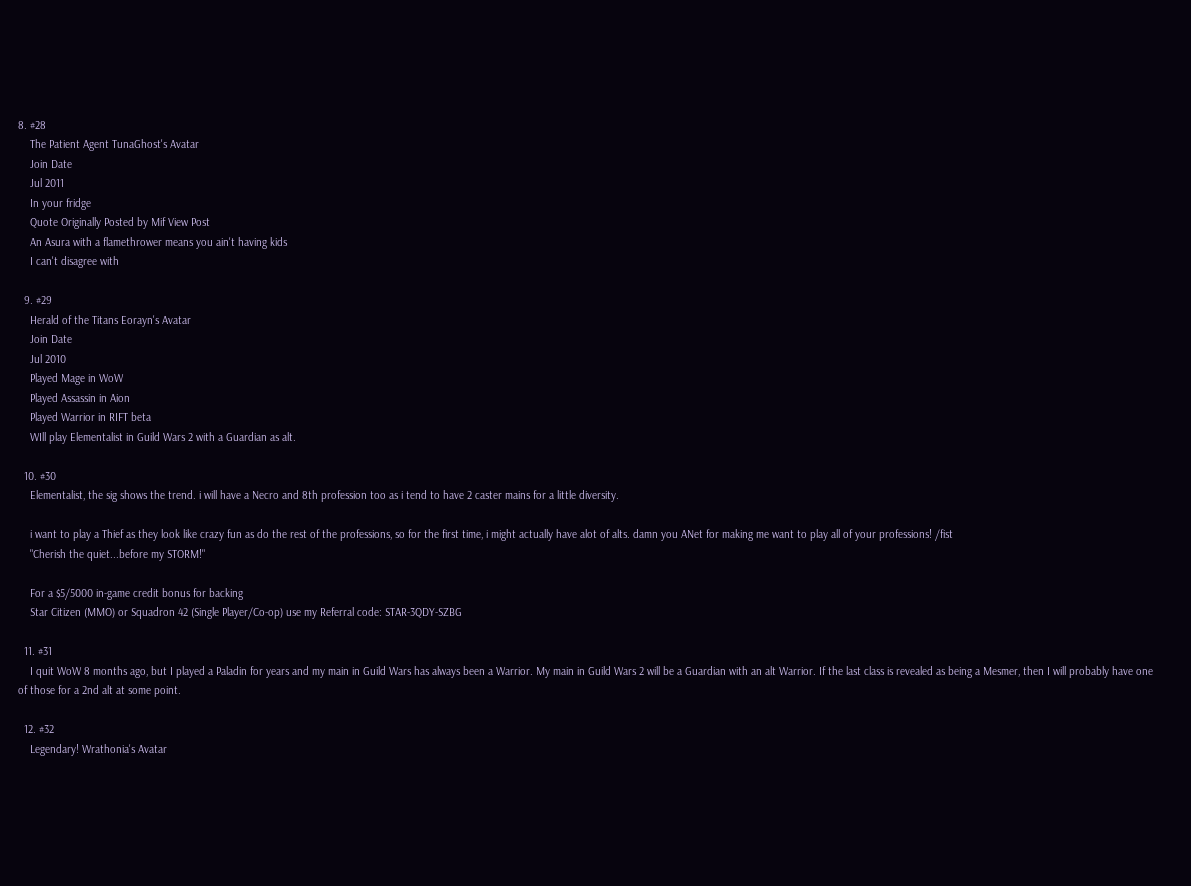8. #28
    The Patient Agent TunaGhost's Avatar
    Join Date
    Jul 2011
    In your fridge
    Quote Originally Posted by Mif View Post
    An Asura with a flamethrower means you ain't having kids
    I can't disagree with

  9. #29
    Herald of the Titans Eorayn's Avatar
    Join Date
    Jul 2010
    Played Mage in WoW
    Played Assassin in Aion
    Played Warrior in RIFT beta
    WIll play Elementalist in Guild Wars 2 with a Guardian as alt.

  10. #30
    Elementalist, the sig shows the trend. i will have a Necro and 8th profession too as i tend to have 2 caster mains for a little diversity.

    i want to play a Thief as they look like crazy fun as do the rest of the professions, so for the first time, i might actually have alot of alts. damn you ANet for making me want to play all of your professions! /fist
    "Cherish the quiet...before my STORM!"

    For a $5/5000 in-game credit bonus for backing
    Star Citizen (MMO) or Squadron 42 (Single Player/Co-op) use my Referral code: STAR-3QDY-SZBG

  11. #31
    I quit WoW 8 months ago, but I played a Paladin for years and my main in Guild Wars has always been a Warrior. My main in Guild Wars 2 will be a Guardian with an alt Warrior. If the last class is revealed as being a Mesmer, then I will probably have one of those for a 2nd alt at some point.

  12. #32
    Legendary! Wrathonia's Avatar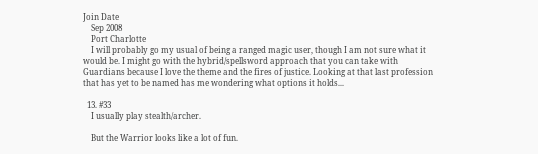Join Date
    Sep 2008
    Port Charlotte
    I will probably go my usual of being a ranged magic user, though I am not sure what it would be. I might go with the hybrid/spellsword approach that you can take with Guardians because I love the theme and the fires of justice. Looking at that last profession that has yet to be named has me wondering what options it holds...

  13. #33
    I usually play stealth/archer.

    But the Warrior looks like a lot of fun.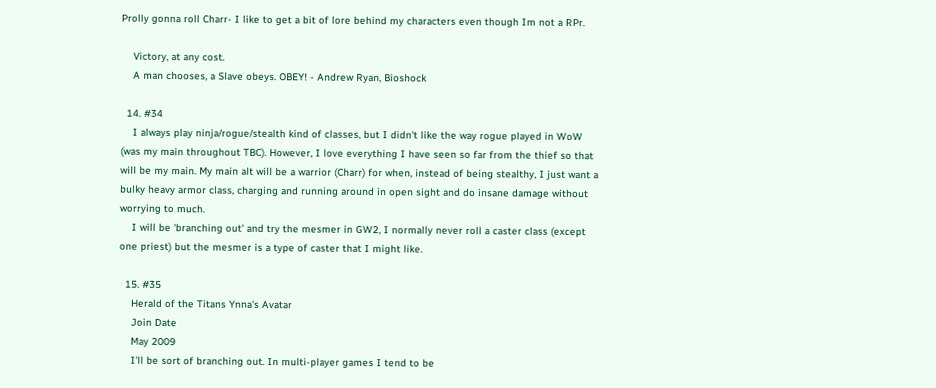Prolly gonna roll Charr- I like to get a bit of lore behind my characters even though Im not a RPr.

    Victory, at any cost.
    A man chooses, a Slave obeys. OBEY! - Andrew Ryan, Bioshock

  14. #34
    I always play ninja/rogue/stealth kind of classes, but I didn't like the way rogue played in WoW (was my main throughout TBC). However, I love everything I have seen so far from the thief so that will be my main. My main alt will be a warrior (Charr) for when, instead of being stealthy, I just want a bulky heavy armor class, charging and running around in open sight and do insane damage without worrying to much.
    I will be 'branching out' and try the mesmer in GW2, I normally never roll a caster class (except one priest) but the mesmer is a type of caster that I might like.

  15. #35
    Herald of the Titans Ynna's Avatar
    Join Date
    May 2009
    I'll be sort of branching out. In multi-player games I tend to be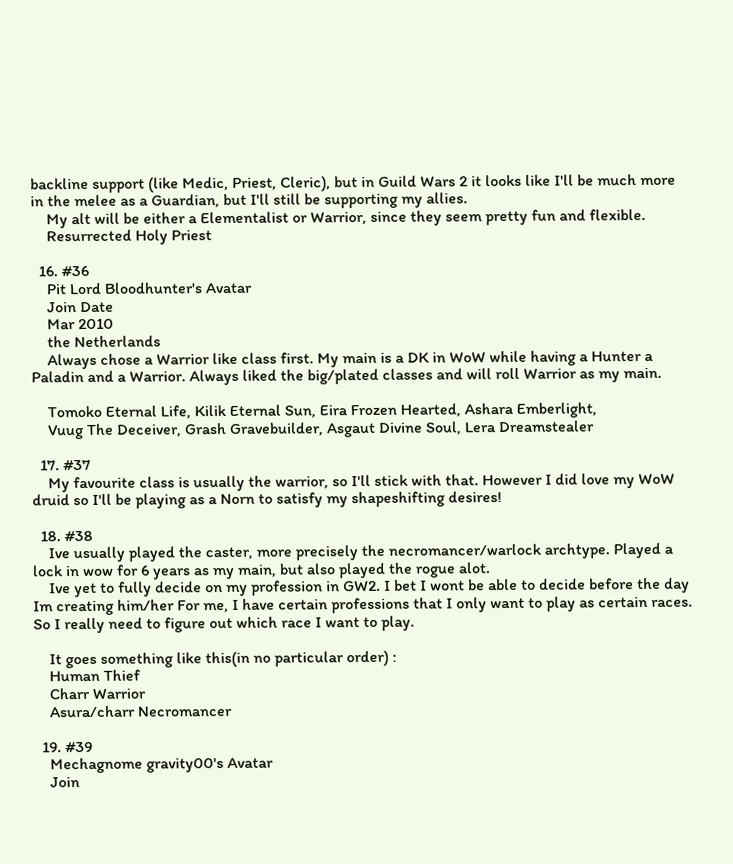backline support (like Medic, Priest, Cleric), but in Guild Wars 2 it looks like I'll be much more in the melee as a Guardian, but I'll still be supporting my allies.
    My alt will be either a Elementalist or Warrior, since they seem pretty fun and flexible.
    Resurrected Holy Priest

  16. #36
    Pit Lord Bloodhunter's Avatar
    Join Date
    Mar 2010
    the Netherlands
    Always chose a Warrior like class first. My main is a DK in WoW while having a Hunter a Paladin and a Warrior. Always liked the big/plated classes and will roll Warrior as my main.

    Tomoko Eternal Life, Kilik Eternal Sun, Eira Frozen Hearted, Ashara Emberlight,
    Vuug The Deceiver, Grash Gravebuilder, Asgaut Divine Soul, Lera Dreamstealer

  17. #37
    My favourite class is usually the warrior, so I'll stick with that. However I did love my WoW druid so I'll be playing as a Norn to satisfy my shapeshifting desires!

  18. #38
    Ive usually played the caster, more precisely the necromancer/warlock archtype. Played a lock in wow for 6 years as my main, but also played the rogue alot.
    Ive yet to fully decide on my profession in GW2. I bet I wont be able to decide before the day Im creating him/her For me, I have certain professions that I only want to play as certain races. So I really need to figure out which race I want to play.

    It goes something like this(in no particular order) :
    Human Thief
    Charr Warrior
    Asura/charr Necromancer

  19. #39
    Mechagnome gravity00's Avatar
    Join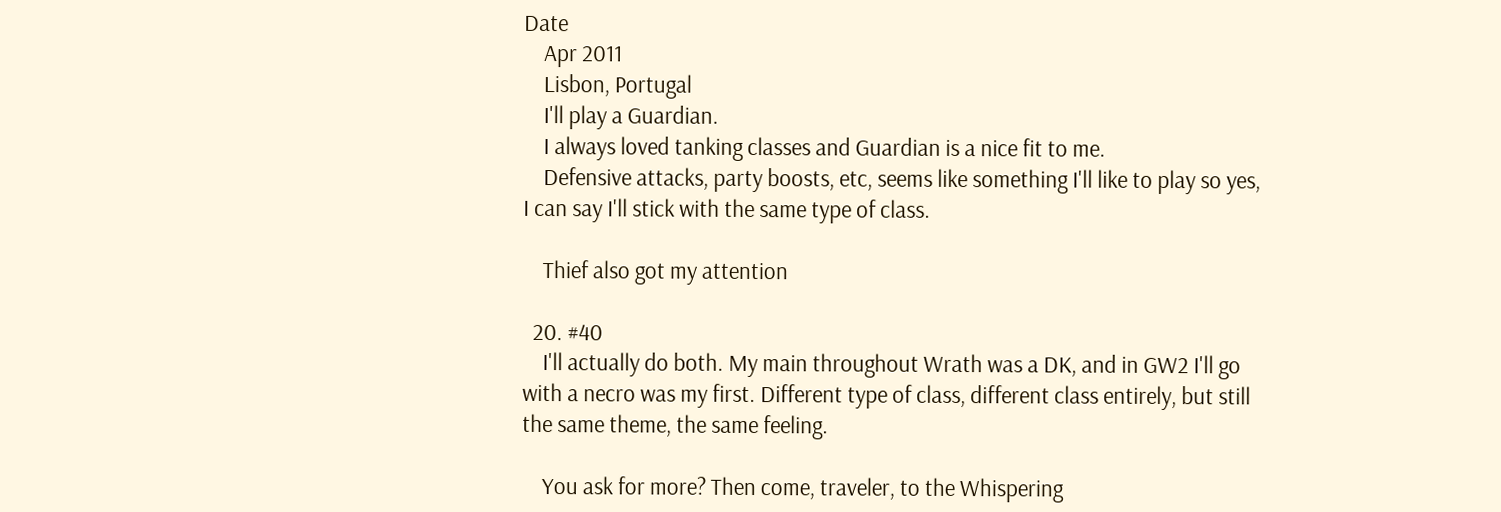Date
    Apr 2011
    Lisbon, Portugal
    I'll play a Guardian.
    I always loved tanking classes and Guardian is a nice fit to me.
    Defensive attacks, party boosts, etc, seems like something I'll like to play so yes, I can say I'll stick with the same type of class.

    Thief also got my attention

  20. #40
    I'll actually do both. My main throughout Wrath was a DK, and in GW2 I'll go with a necro was my first. Different type of class, different class entirely, but still the same theme, the same feeling.

    You ask for more? Then come, traveler, to the Whispering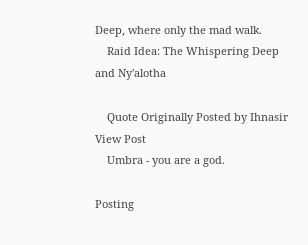Deep, where only the mad walk.
    Raid Idea: The Whispering Deep and Ny'alotha

    Quote Originally Posted by Ihnasir View Post
    Umbra - you are a god.

Posting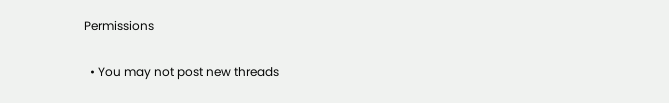Permissions

  • You may not post new threads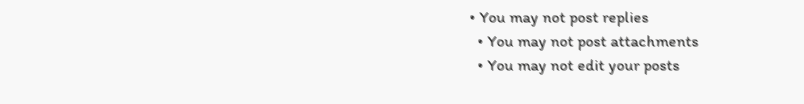• You may not post replies
  • You may not post attachments
  • You may not edit your posts